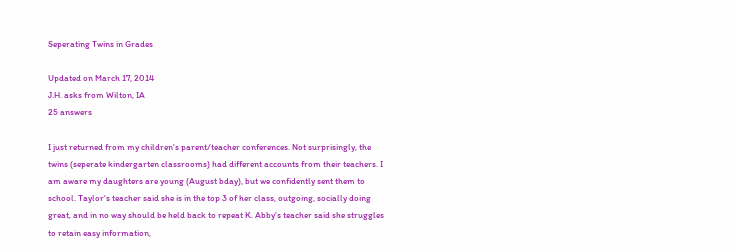Seperating Twins in Grades

Updated on March 17, 2014
J.H. asks from Wilton, IA
25 answers

I just returned from my children's parent/teacher conferences. Not surprisingly, the twins (seperate kindergarten classrooms) had different accounts from their teachers. I am aware my daughters are young (August bday), but we confidently sent them to school. Taylor's teacher said she is in the top 3 of her class, outgoing, socially doing great, and in no way should be held back to repeat K. Abby's teacher said she struggles to retain easy information,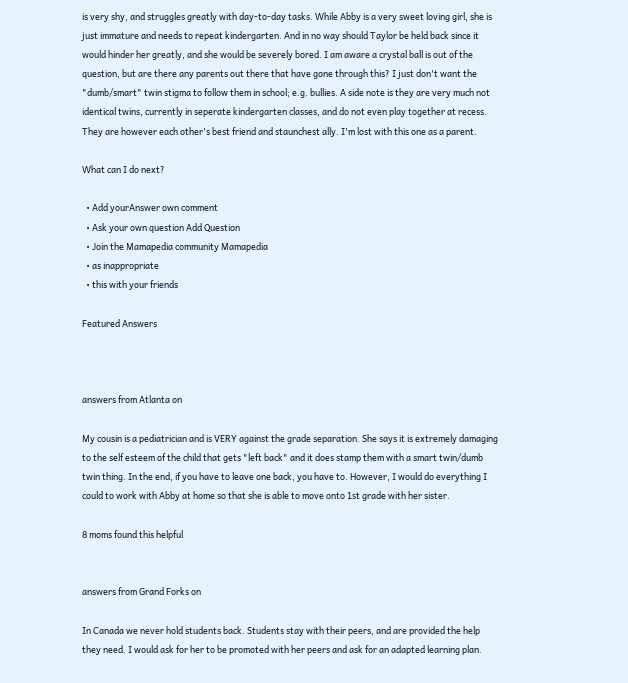is very shy, and struggles greatly with day-to-day tasks. While Abby is a very sweet loving girl, she is just immature and needs to repeat kindergarten. And in no way should Taylor be held back since it would hinder her greatly, and she would be severely bored. I am aware a crystal ball is out of the question, but are there any parents out there that have gone through this? I just don't want the "dumb/smart" twin stigma to follow them in school; e.g. bullies. A side note is they are very much not identical twins, currently in seperate kindergarten classes, and do not even play together at recess. They are however each other's best friend and staunchest ally. I'm lost with this one as a parent.

What can I do next?

  • Add yourAnswer own comment
  • Ask your own question Add Question
  • Join the Mamapedia community Mamapedia
  • as inappropriate
  • this with your friends

Featured Answers



answers from Atlanta on

My cousin is a pediatrician and is VERY against the grade separation. She says it is extremely damaging to the self esteem of the child that gets "left back" and it does stamp them with a smart twin/dumb twin thing. In the end, if you have to leave one back, you have to. However, I would do everything I could to work with Abby at home so that she is able to move onto 1st grade with her sister.

8 moms found this helpful


answers from Grand Forks on

In Canada we never hold students back. Students stay with their peers, and are provided the help they need. I would ask for her to be promoted with her peers and ask for an adapted learning plan.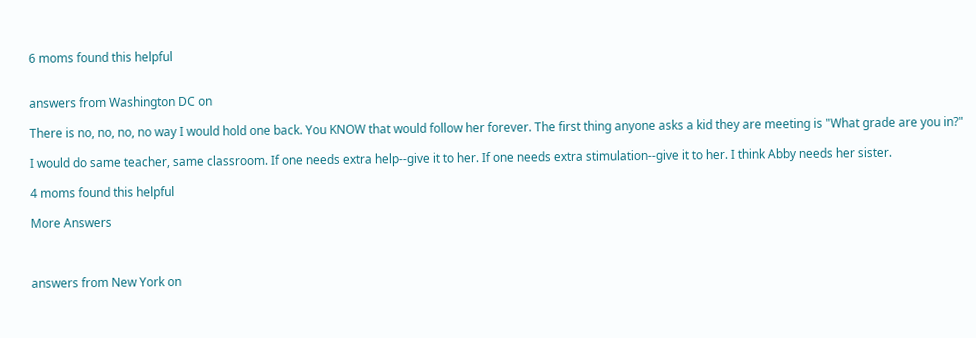6 moms found this helpful


answers from Washington DC on

There is no, no, no, no way I would hold one back. You KNOW that would follow her forever. The first thing anyone asks a kid they are meeting is "What grade are you in?"

I would do same teacher, same classroom. If one needs extra help--give it to her. If one needs extra stimulation--give it to her. I think Abby needs her sister.

4 moms found this helpful

More Answers



answers from New York on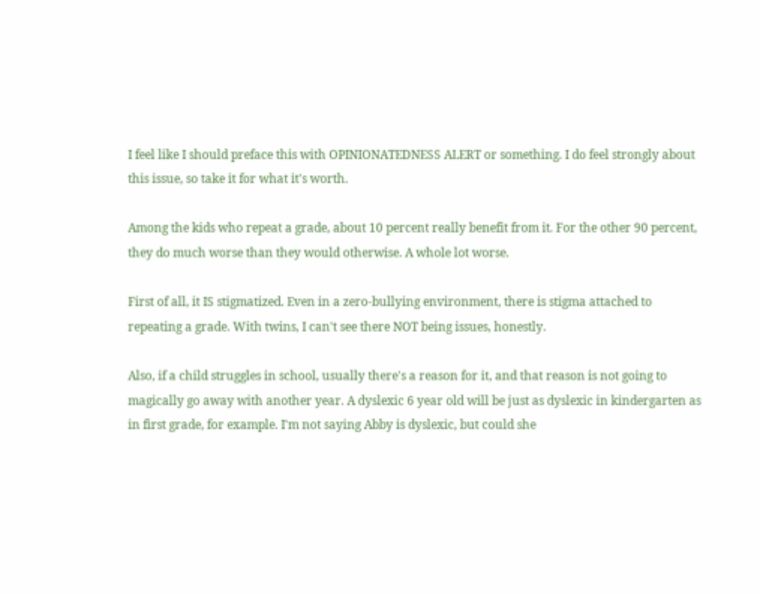I feel like I should preface this with OPINIONATEDNESS ALERT or something. I do feel strongly about this issue, so take it for what it's worth.

Among the kids who repeat a grade, about 10 percent really benefit from it. For the other 90 percent, they do much worse than they would otherwise. A whole lot worse.

First of all, it IS stigmatized. Even in a zero-bullying environment, there is stigma attached to repeating a grade. With twins, I can't see there NOT being issues, honestly.

Also, if a child struggles in school, usually there's a reason for it, and that reason is not going to magically go away with another year. A dyslexic 6 year old will be just as dyslexic in kindergarten as in first grade, for example. I'm not saying Abby is dyslexic, but could she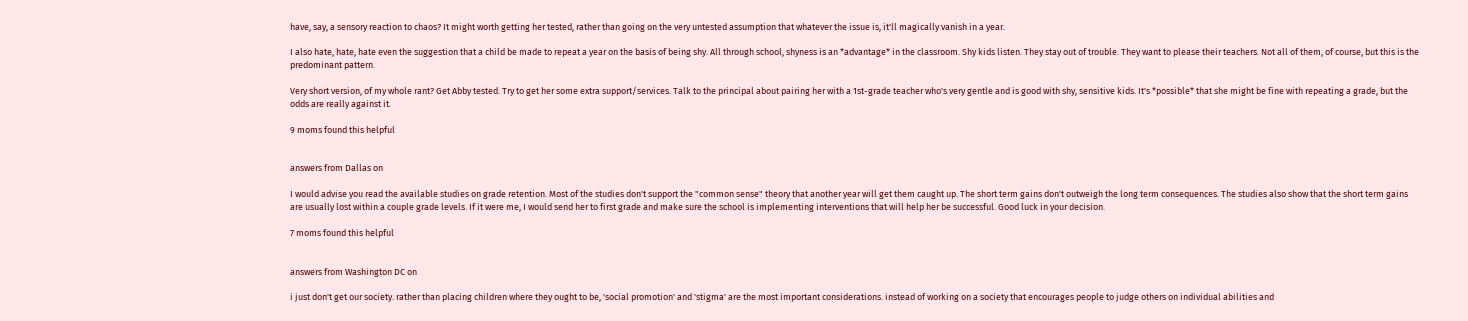have, say, a sensory reaction to chaos? It might worth getting her tested, rather than going on the very untested assumption that whatever the issue is, it'll magically vanish in a year.

I also hate, hate, hate even the suggestion that a child be made to repeat a year on the basis of being shy. All through school, shyness is an *advantage* in the classroom. Shy kids listen. They stay out of trouble. They want to please their teachers. Not all of them, of course, but this is the predominant pattern.

Very short version, of my whole rant? Get Abby tested. Try to get her some extra support/services. Talk to the principal about pairing her with a 1st-grade teacher who's very gentle and is good with shy, sensitive kids. It's *possible* that she might be fine with repeating a grade, but the odds are really against it.

9 moms found this helpful


answers from Dallas on

I would advise you read the available studies on grade retention. Most of the studies don't support the "common sense" theory that another year will get them caught up. The short term gains don't outweigh the long term consequences. The studies also show that the short term gains are usually lost within a couple grade levels. If it were me, I would send her to first grade and make sure the school is implementing interventions that will help her be successful. Good luck in your decision.

7 moms found this helpful


answers from Washington DC on

i just don't get our society. rather than placing children where they ought to be, 'social promotion' and 'stigma' are the most important considerations. instead of working on a society that encourages people to judge others on individual abilities and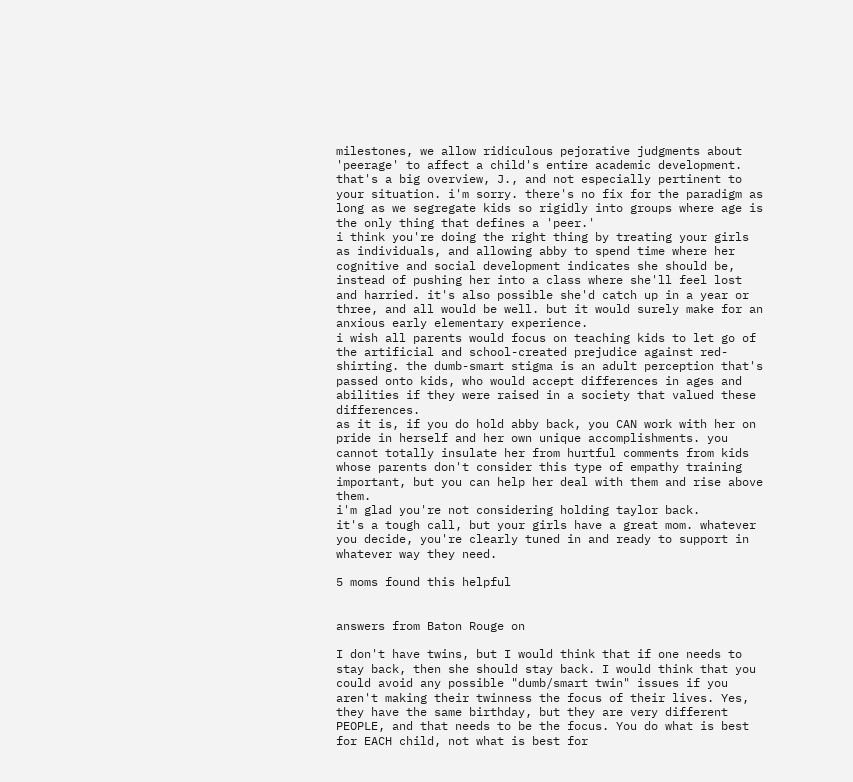milestones, we allow ridiculous pejorative judgments about 'peerage' to affect a child's entire academic development.
that's a big overview, J., and not especially pertinent to your situation. i'm sorry. there's no fix for the paradigm as long as we segregate kids so rigidly into groups where age is the only thing that defines a 'peer.'
i think you're doing the right thing by treating your girls as individuals, and allowing abby to spend time where her cognitive and social development indicates she should be, instead of pushing her into a class where she'll feel lost and harried. it's also possible she'd catch up in a year or three, and all would be well. but it would surely make for an anxious early elementary experience.
i wish all parents would focus on teaching kids to let go of the artificial and school-created prejudice against red-shirting. the dumb-smart stigma is an adult perception that's passed onto kids, who would accept differences in ages and abilities if they were raised in a society that valued these differences.
as it is, if you do hold abby back, you CAN work with her on pride in herself and her own unique accomplishments. you cannot totally insulate her from hurtful comments from kids whose parents don't consider this type of empathy training important, but you can help her deal with them and rise above them.
i'm glad you're not considering holding taylor back.
it's a tough call, but your girls have a great mom. whatever you decide, you're clearly tuned in and ready to support in whatever way they need.

5 moms found this helpful


answers from Baton Rouge on

I don't have twins, but I would think that if one needs to stay back, then she should stay back. I would think that you could avoid any possible "dumb/smart twin" issues if you aren't making their twinness the focus of their lives. Yes, they have the same birthday, but they are very different PEOPLE, and that needs to be the focus. You do what is best for EACH child, not what is best for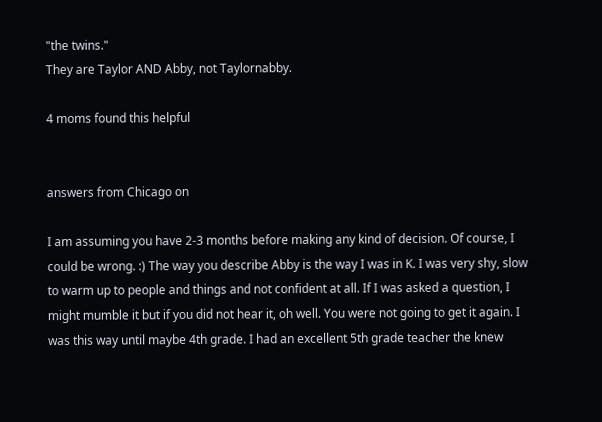"the twins."
They are Taylor AND Abby, not Taylornabby.

4 moms found this helpful


answers from Chicago on

I am assuming you have 2-3 months before making any kind of decision. Of course, I could be wrong. :) The way you describe Abby is the way I was in K. I was very shy, slow to warm up to people and things and not confident at all. If I was asked a question, I might mumble it but if you did not hear it, oh well. You were not going to get it again. I was this way until maybe 4th grade. I had an excellent 5th grade teacher the knew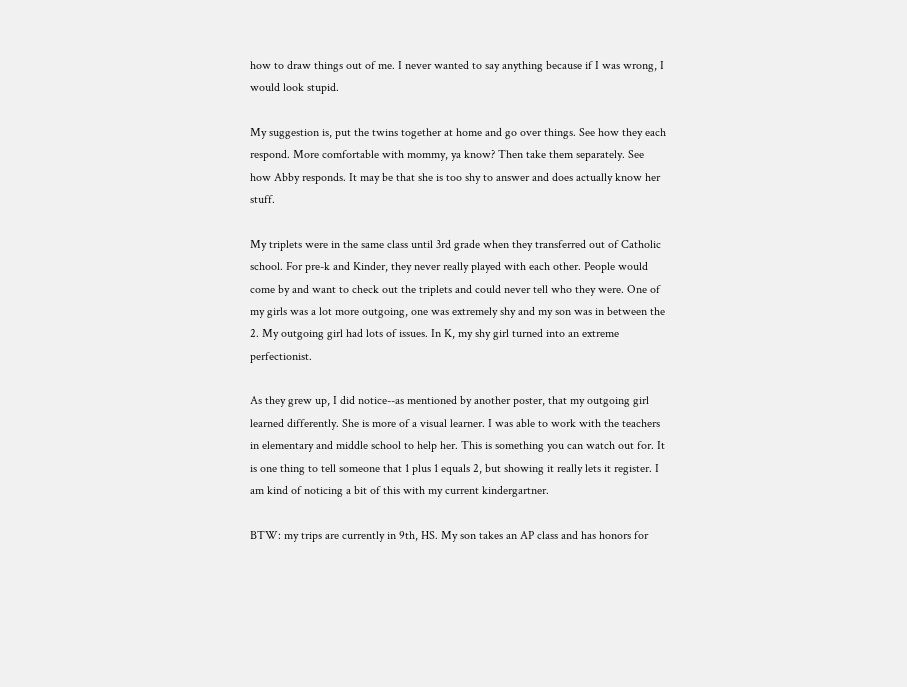how to draw things out of me. I never wanted to say anything because if I was wrong, I would look stupid.

My suggestion is, put the twins together at home and go over things. See how they each respond. More comfortable with mommy, ya know? Then take them separately. See how Abby responds. It may be that she is too shy to answer and does actually know her stuff.

My triplets were in the same class until 3rd grade when they transferred out of Catholic school. For pre-k and Kinder, they never really played with each other. People would come by and want to check out the triplets and could never tell who they were. One of my girls was a lot more outgoing, one was extremely shy and my son was in between the 2. My outgoing girl had lots of issues. In K, my shy girl turned into an extreme perfectionist.

As they grew up, I did notice--as mentioned by another poster, that my outgoing girl learned differently. She is more of a visual learner. I was able to work with the teachers in elementary and middle school to help her. This is something you can watch out for. It is one thing to tell someone that 1 plus 1 equals 2, but showing it really lets it register. I am kind of noticing a bit of this with my current kindergartner.

BTW: my trips are currently in 9th, HS. My son takes an AP class and has honors for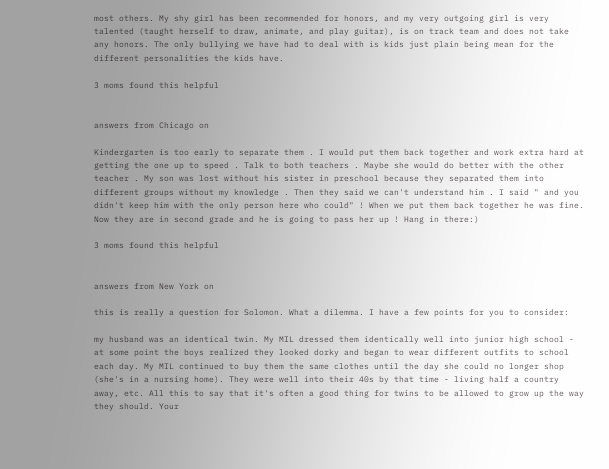most others. My shy girl has been recommended for honors, and my very outgoing girl is very talented (taught herself to draw, animate, and play guitar), is on track team and does not take any honors. The only bullying we have had to deal with is kids just plain being mean for the different personalities the kids have.

3 moms found this helpful


answers from Chicago on

Kindergarten is too early to separate them . I would put them back together and work extra hard at getting the one up to speed . Talk to both teachers . Maybe she would do better with the other teacher . My son was lost without his sister in preschool because they separated them into different groups without my knowledge . Then they said we can't understand him . I said " and you didn't keep him with the only person here who could" ! When we put them back together he was fine. Now they are in second grade and he is going to pass her up ! Hang in there:)

3 moms found this helpful


answers from New York on

this is really a question for Solomon. What a dilemma. I have a few points for you to consider:

my husband was an identical twin. My MIL dressed them identically well into junior high school - at some point the boys realized they looked dorky and began to wear different outfits to school each day. My MIL continued to buy them the same clothes until the day she could no longer shop (she's in a nursing home). They were well into their 40s by that time - living half a country away, etc. All this to say that it's often a good thing for twins to be allowed to grow up the way they should. Your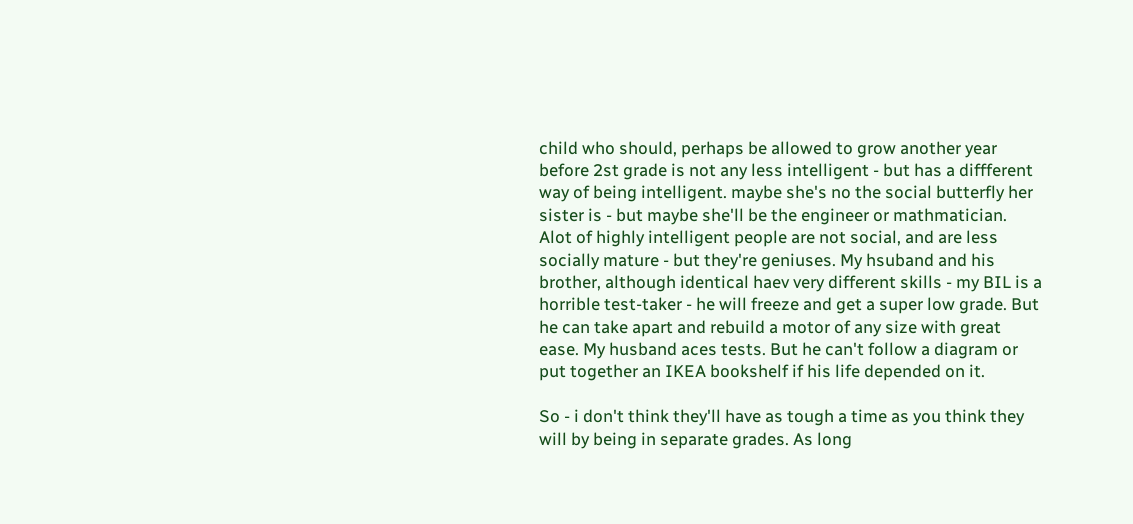child who should, perhaps be allowed to grow another year before 2st grade is not any less intelligent - but has a diffferent way of being intelligent. maybe she's no the social butterfly her sister is - but maybe she'll be the engineer or mathmatician. Alot of highly intelligent people are not social, and are less socially mature - but they're geniuses. My hsuband and his brother, although identical haev very different skills - my BIL is a horrible test-taker - he will freeze and get a super low grade. But he can take apart and rebuild a motor of any size with great ease. My husband aces tests. But he can't follow a diagram or put together an IKEA bookshelf if his life depended on it.

So - i don't think they'll have as tough a time as you think they will by being in separate grades. As long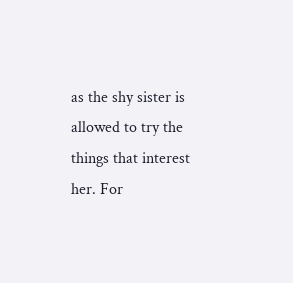as the shy sister is allowed to try the things that interest her. For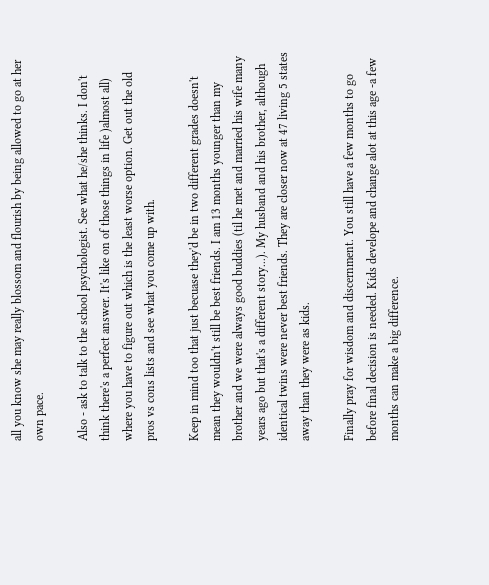all you know she may really blossom and flourish by being allowed to go at her own pace.

Also - ask to talk to the school psychologist. See what he/she thinks. I don't think there's a perfect answer. It's like on of those things in life )almost all) where you have to figure out which is the least worse option. Get out the old pros vs cons lists and see what you come up with.

Keep in mind too that just becuase they'd be in two different grades doesn't mean they wouldn't still be best friends. I am 13 months younger than my brother and we were always good buddies (til he met and married his wife many years ago but that's a different story...). My husband and his brother, although identical twins were never best friends. They are closer now at 47 living 5 states away than they were as kids.

Finally pray for wisdom and discernment. You still have a few months to go before final decision is needed. Kids develope and change alot at this age -a few months can make a big difference.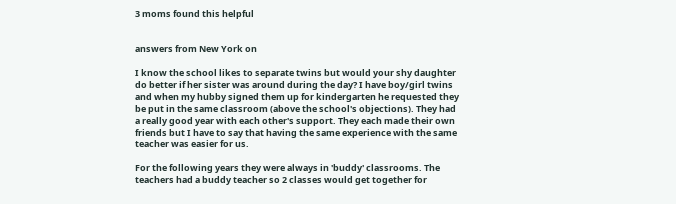3 moms found this helpful


answers from New York on

I know the school likes to separate twins but would your shy daughter do better if her sister was around during the day? I have boy/girl twins and when my hubby signed them up for kindergarten he requested they be put in the same classroom (above the school's objections). They had a really good year with each other's support. They each made their own friends but I have to say that having the same experience with the same teacher was easier for us.

For the following years they were always in 'buddy' classrooms. The teachers had a buddy teacher so 2 classes would get together for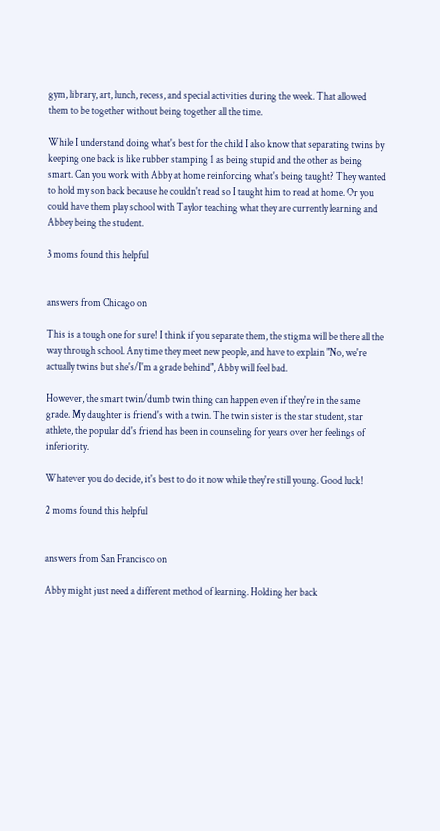gym, library, art, lunch, recess, and special activities during the week. That allowed them to be together without being together all the time.

While I understand doing what's best for the child I also know that separating twins by keeping one back is like rubber stamping 1 as being stupid and the other as being smart. Can you work with Abby at home reinforcing what's being taught? They wanted to hold my son back because he couldn't read so I taught him to read at home. Or you could have them play school with Taylor teaching what they are currently learning and Abbey being the student.

3 moms found this helpful


answers from Chicago on

This is a tough one for sure! I think if you separate them, the stigma will be there all the way through school. Any time they meet new people, and have to explain "No, we're actually twins but she's/I'm a grade behind", Abby will feel bad.

However, the smart twin/dumb twin thing can happen even if they're in the same grade. My daughter is friend's with a twin. The twin sister is the star student, star athlete, the popular dd's friend has been in counseling for years over her feelings of inferiority.

Whatever you do decide, it's best to do it now while they're still young. Good luck!

2 moms found this helpful


answers from San Francisco on

Abby might just need a different method of learning. Holding her back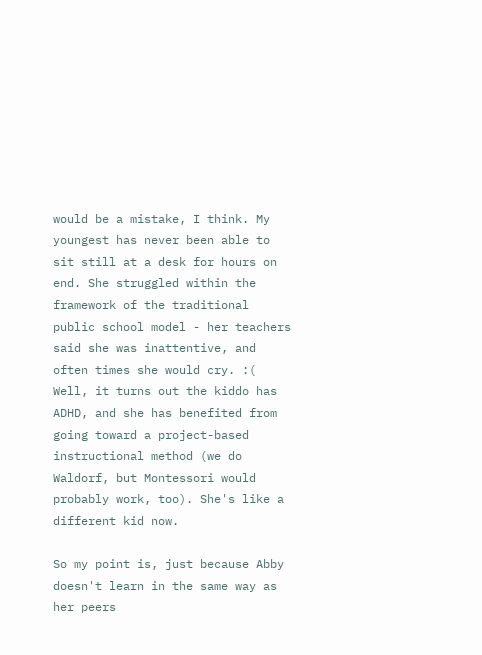would be a mistake, I think. My youngest has never been able to sit still at a desk for hours on end. She struggled within the framework of the traditional public school model - her teachers said she was inattentive, and often times she would cry. :( Well, it turns out the kiddo has ADHD, and she has benefited from going toward a project-based instructional method (we do Waldorf, but Montessori would probably work, too). She's like a different kid now.

So my point is, just because Abby doesn't learn in the same way as her peers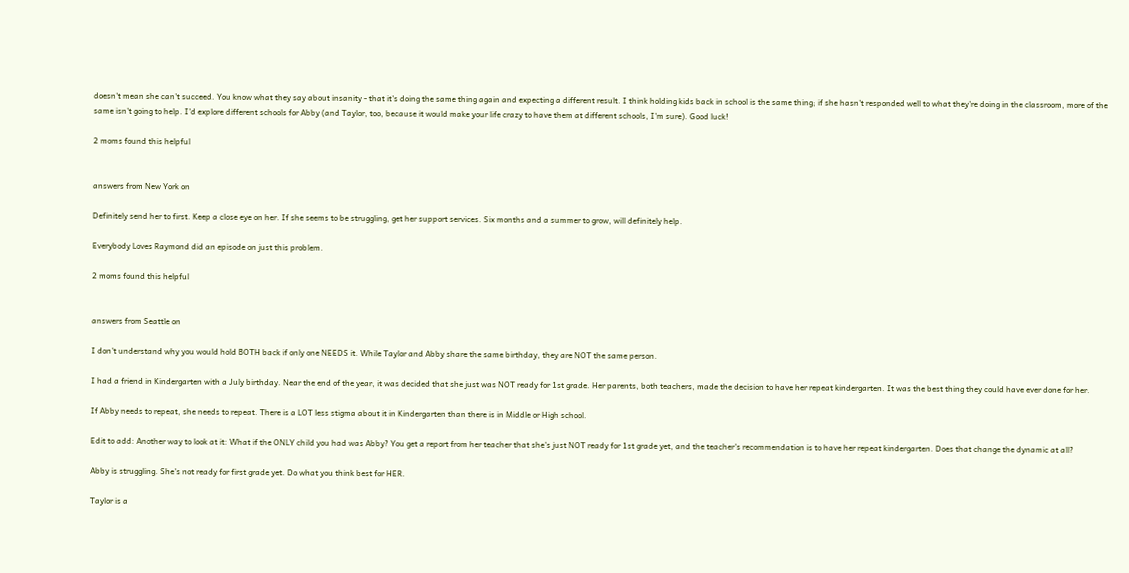doesn't mean she can't succeed. You know what they say about insanity - that it's doing the same thing again and expecting a different result. I think holding kids back in school is the same thing; if she hasn't responded well to what they're doing in the classroom, more of the same isn't going to help. I'd explore different schools for Abby (and Taylor, too, because it would make your life crazy to have them at different schools, I'm sure). Good luck!

2 moms found this helpful


answers from New York on

Definitely send her to first. Keep a close eye on her. If she seems to be struggling, get her support services. Six months and a summer to grow, will definitely help.

Everybody Loves Raymond did an episode on just this problem.

2 moms found this helpful


answers from Seattle on

I don't understand why you would hold BOTH back if only one NEEDS it. While Taylor and Abby share the same birthday, they are NOT the same person.

I had a friend in Kindergarten with a July birthday. Near the end of the year, it was decided that she just was NOT ready for 1st grade. Her parents, both teachers, made the decision to have her repeat kindergarten. It was the best thing they could have ever done for her.

If Abby needs to repeat, she needs to repeat. There is a LOT less stigma about it in Kindergarten than there is in Middle or High school.

Edit to add: Another way to look at it: What if the ONLY child you had was Abby? You get a report from her teacher that she's just NOT ready for 1st grade yet, and the teacher's recommendation is to have her repeat kindergarten. Does that change the dynamic at all?

Abby is struggling. She's not ready for first grade yet. Do what you think best for HER.

Taylor is a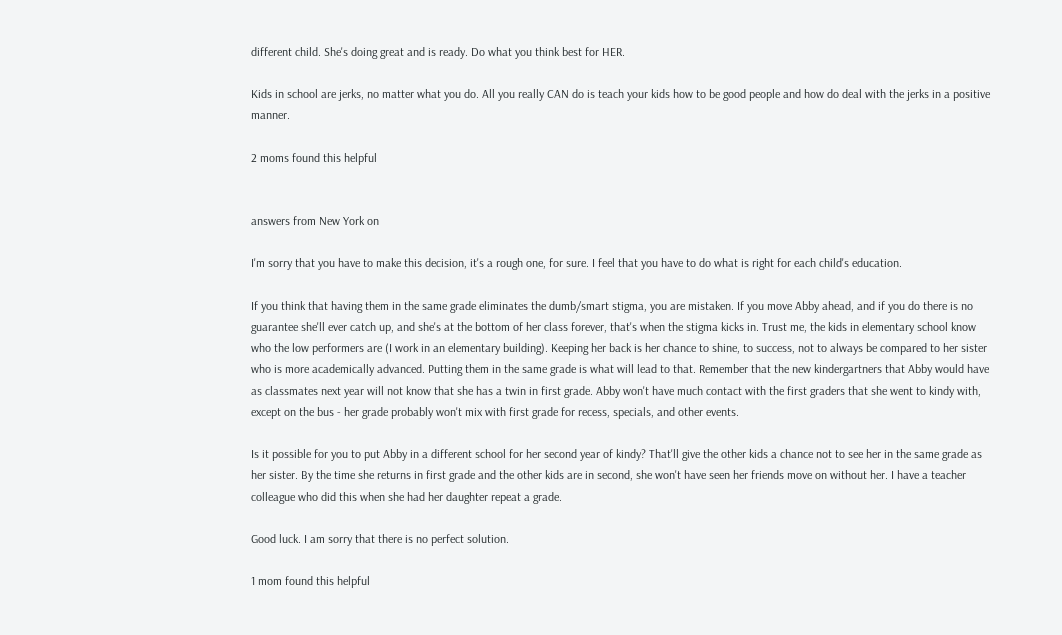different child. She's doing great and is ready. Do what you think best for HER.

Kids in school are jerks, no matter what you do. All you really CAN do is teach your kids how to be good people and how do deal with the jerks in a positive manner.

2 moms found this helpful


answers from New York on

I'm sorry that you have to make this decision, it's a rough one, for sure. I feel that you have to do what is right for each child's education.

If you think that having them in the same grade eliminates the dumb/smart stigma, you are mistaken. If you move Abby ahead, and if you do there is no guarantee she'll ever catch up, and she's at the bottom of her class forever, that's when the stigma kicks in. Trust me, the kids in elementary school know who the low performers are (I work in an elementary building). Keeping her back is her chance to shine, to success, not to always be compared to her sister who is more academically advanced. Putting them in the same grade is what will lead to that. Remember that the new kindergartners that Abby would have as classmates next year will not know that she has a twin in first grade. Abby won't have much contact with the first graders that she went to kindy with, except on the bus - her grade probably won't mix with first grade for recess, specials, and other events.

Is it possible for you to put Abby in a different school for her second year of kindy? That'll give the other kids a chance not to see her in the same grade as her sister. By the time she returns in first grade and the other kids are in second, she won't have seen her friends move on without her. I have a teacher colleague who did this when she had her daughter repeat a grade.

Good luck. I am sorry that there is no perfect solution.

1 mom found this helpful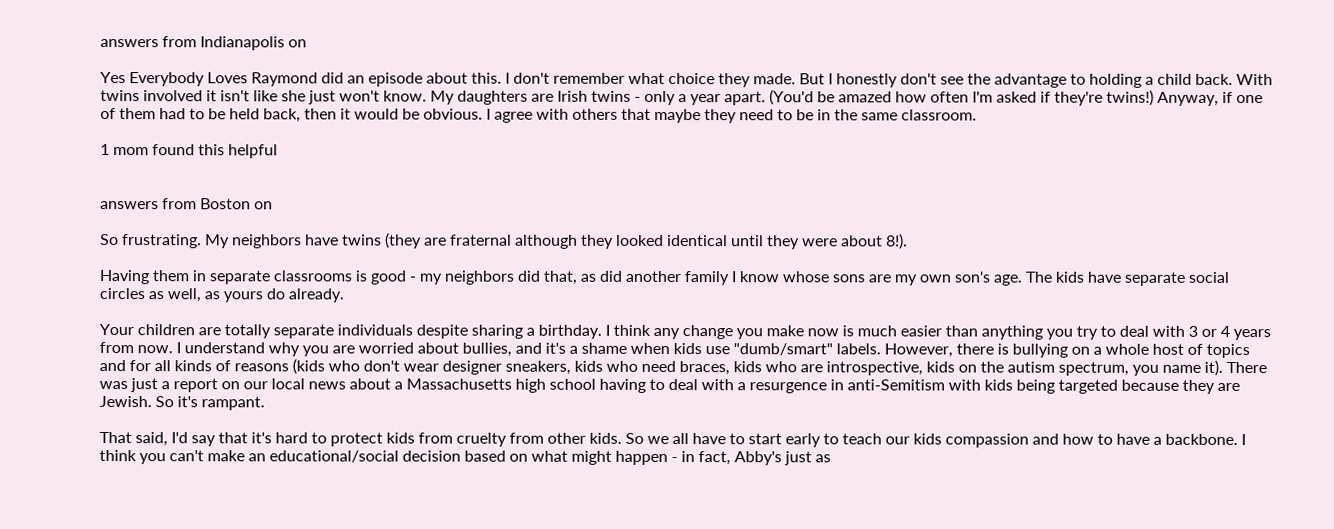answers from Indianapolis on

Yes Everybody Loves Raymond did an episode about this. I don't remember what choice they made. But I honestly don't see the advantage to holding a child back. With twins involved it isn't like she just won't know. My daughters are Irish twins - only a year apart. (You'd be amazed how often I'm asked if they're twins!) Anyway, if one of them had to be held back, then it would be obvious. I agree with others that maybe they need to be in the same classroom.

1 mom found this helpful


answers from Boston on

So frustrating. My neighbors have twins (they are fraternal although they looked identical until they were about 8!).

Having them in separate classrooms is good - my neighbors did that, as did another family I know whose sons are my own son's age. The kids have separate social circles as well, as yours do already.

Your children are totally separate individuals despite sharing a birthday. I think any change you make now is much easier than anything you try to deal with 3 or 4 years from now. I understand why you are worried about bullies, and it's a shame when kids use "dumb/smart" labels. However, there is bullying on a whole host of topics and for all kinds of reasons (kids who don't wear designer sneakers, kids who need braces, kids who are introspective, kids on the autism spectrum, you name it). There was just a report on our local news about a Massachusetts high school having to deal with a resurgence in anti-Semitism with kids being targeted because they are Jewish. So it's rampant.

That said, I'd say that it's hard to protect kids from cruelty from other kids. So we all have to start early to teach our kids compassion and how to have a backbone. I think you can't make an educational/social decision based on what might happen - in fact, Abby's just as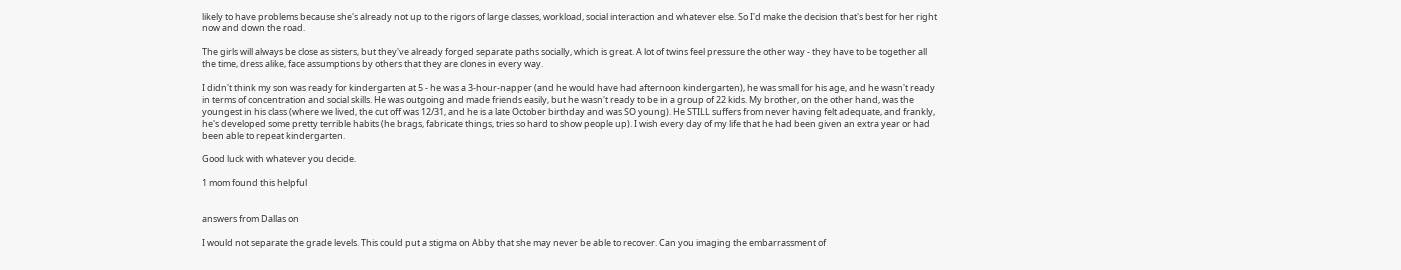likely to have problems because she's already not up to the rigors of large classes, workload, social interaction and whatever else. So I'd make the decision that's best for her right now and down the road.

The girls will always be close as sisters, but they've already forged separate paths socially, which is great. A lot of twins feel pressure the other way - they have to be together all the time, dress alike, face assumptions by others that they are clones in every way.

I didn't think my son was ready for kindergarten at 5 - he was a 3-hour-napper (and he would have had afternoon kindergarten), he was small for his age, and he wasn't ready in terms of concentration and social skills. He was outgoing and made friends easily, but he wasn't ready to be in a group of 22 kids. My brother, on the other hand, was the youngest in his class (where we lived, the cut off was 12/31, and he is a late October birthday and was SO young). He STILL suffers from never having felt adequate, and frankly, he's developed some pretty terrible habits (he brags, fabricate things, tries so hard to show people up). I wish every day of my life that he had been given an extra year or had been able to repeat kindergarten.

Good luck with whatever you decide.

1 mom found this helpful


answers from Dallas on

I would not separate the grade levels. This could put a stigma on Abby that she may never be able to recover. Can you imaging the embarrassment of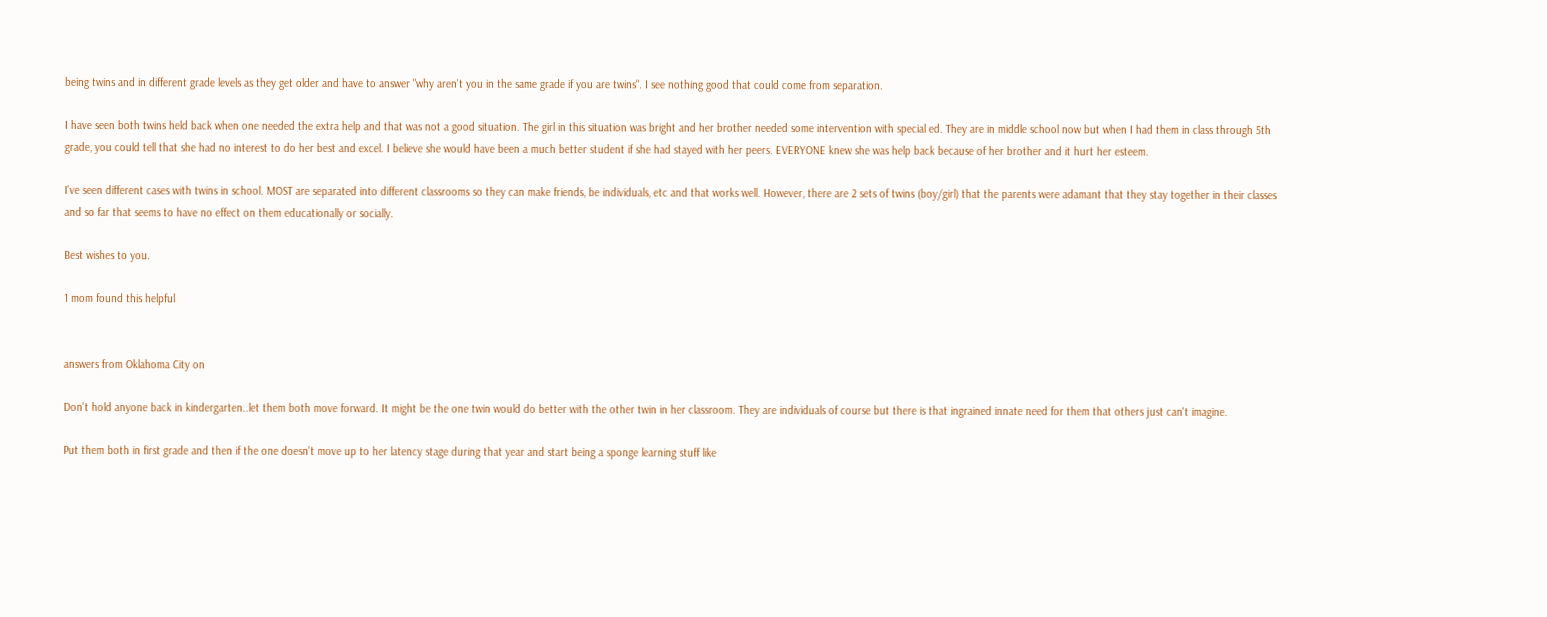being twins and in different grade levels as they get older and have to answer "why aren't you in the same grade if you are twins". I see nothing good that could come from separation.

I have seen both twins held back when one needed the extra help and that was not a good situation. The girl in this situation was bright and her brother needed some intervention with special ed. They are in middle school now but when I had them in class through 5th grade, you could tell that she had no interest to do her best and excel. I believe she would have been a much better student if she had stayed with her peers. EVERYONE knew she was help back because of her brother and it hurt her esteem.

I've seen different cases with twins in school. MOST are separated into different classrooms so they can make friends, be individuals, etc and that works well. However, there are 2 sets of twins (boy/girl) that the parents were adamant that they stay together in their classes and so far that seems to have no effect on them educationally or socially.

Best wishes to you.

1 mom found this helpful


answers from Oklahoma City on

Don't hold anyone back in kindergarten..let them both move forward. It might be the one twin would do better with the other twin in her classroom. They are individuals of course but there is that ingrained innate need for them that others just can't imagine.

Put them both in first grade and then if the one doesn't move up to her latency stage during that year and start being a sponge learning stuff like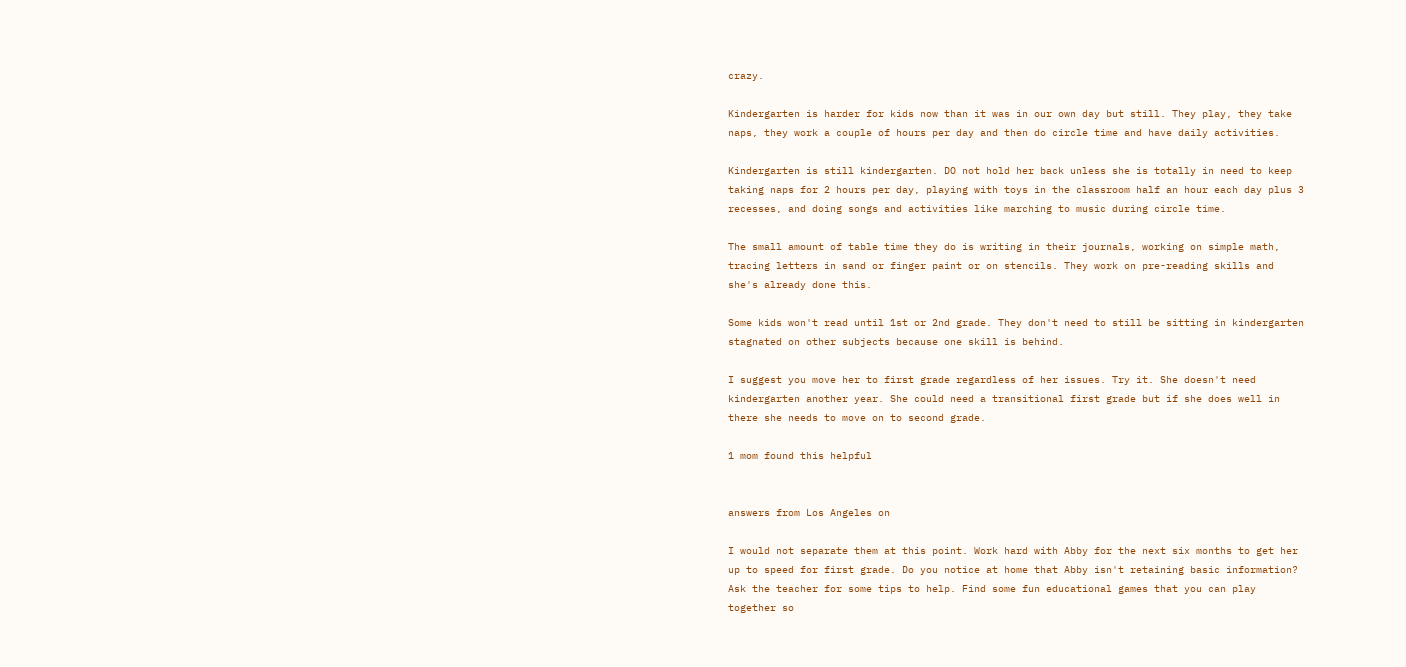crazy.

Kindergarten is harder for kids now than it was in our own day but still. They play, they take naps, they work a couple of hours per day and then do circle time and have daily activities.

Kindergarten is still kindergarten. DO not hold her back unless she is totally in need to keep taking naps for 2 hours per day, playing with toys in the classroom half an hour each day plus 3 recesses, and doing songs and activities like marching to music during circle time.

The small amount of table time they do is writing in their journals, working on simple math, tracing letters in sand or finger paint or on stencils. They work on pre-reading skills and she's already done this.

Some kids won't read until 1st or 2nd grade. They don't need to still be sitting in kindergarten stagnated on other subjects because one skill is behind.

I suggest you move her to first grade regardless of her issues. Try it. She doesn't need kindergarten another year. She could need a transitional first grade but if she does well in there she needs to move on to second grade.

1 mom found this helpful


answers from Los Angeles on

I would not separate them at this point. Work hard with Abby for the next six months to get her up to speed for first grade. Do you notice at home that Abby isn't retaining basic information? Ask the teacher for some tips to help. Find some fun educational games that you can play together so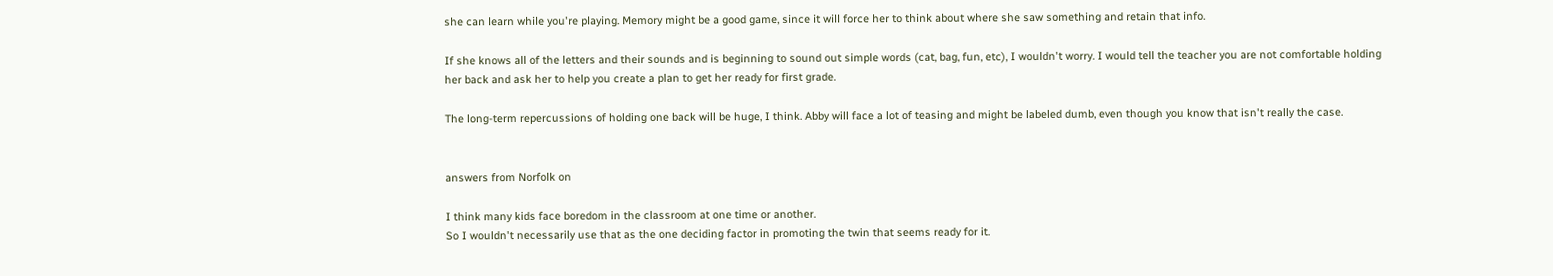she can learn while you're playing. Memory might be a good game, since it will force her to think about where she saw something and retain that info.

If she knows all of the letters and their sounds and is beginning to sound out simple words (cat, bag, fun, etc), I wouldn't worry. I would tell the teacher you are not comfortable holding her back and ask her to help you create a plan to get her ready for first grade.

The long-term repercussions of holding one back will be huge, I think. Abby will face a lot of teasing and might be labeled dumb, even though you know that isn't really the case.


answers from Norfolk on

I think many kids face boredom in the classroom at one time or another.
So I wouldn't necessarily use that as the one deciding factor in promoting the twin that seems ready for it.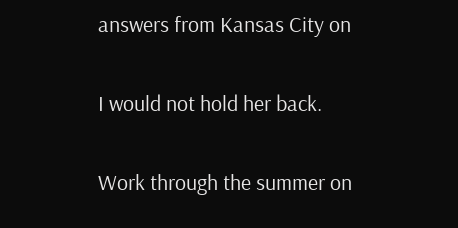answers from Kansas City on

I would not hold her back.

Work through the summer on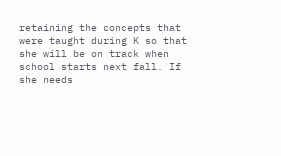retaining the concepts that were taught during K so that she will be on track when school starts next fall. If she needs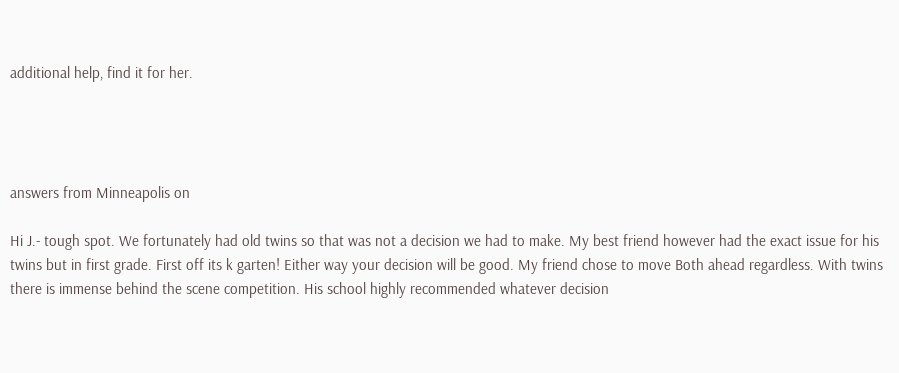additional help, find it for her.




answers from Minneapolis on

Hi J.- tough spot. We fortunately had old twins so that was not a decision we had to make. My best friend however had the exact issue for his twins but in first grade. First off its k garten! Either way your decision will be good. My friend chose to move Both ahead regardless. With twins there is immense behind the scene competition. His school highly recommended whatever decision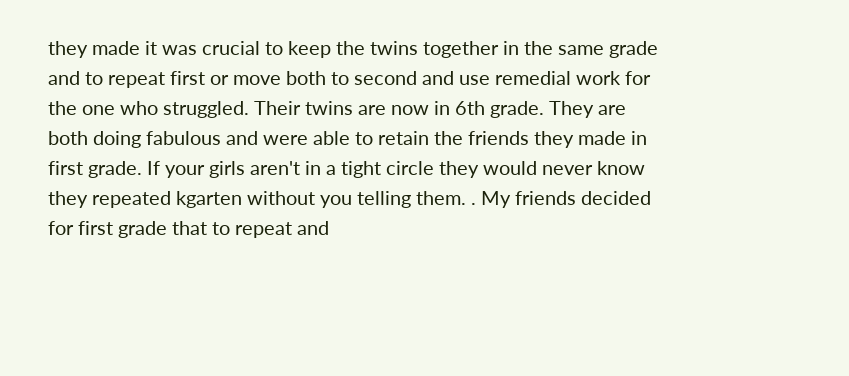they made it was crucial to keep the twins together in the same grade and to repeat first or move both to second and use remedial work for the one who struggled. Their twins are now in 6th grade. They are both doing fabulous and were able to retain the friends they made in first grade. If your girls aren't in a tight circle they would never know they repeated kgarten without you telling them. . My friends decided for first grade that to repeat and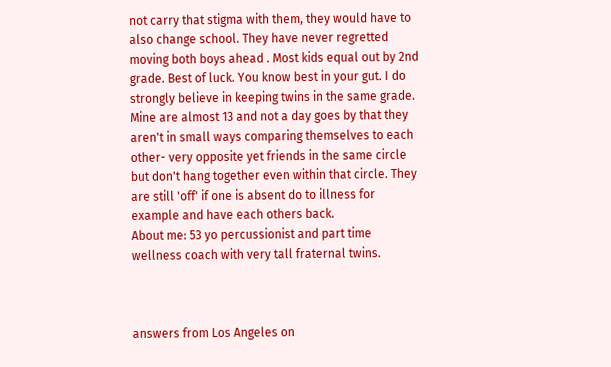not carry that stigma with them, they would have to also change school. They have never regretted moving both boys ahead . Most kids equal out by 2nd grade. Best of luck. You know best in your gut. I do strongly believe in keeping twins in the same grade. Mine are almost 13 and not a day goes by that they aren't in small ways comparing themselves to each other- very opposite yet friends in the same circle but don't hang together even within that circle. They are still 'off' if one is absent do to illness for example and have each others back.
About me: 53 yo percussionist and part time wellness coach with very tall fraternal twins.



answers from Los Angeles on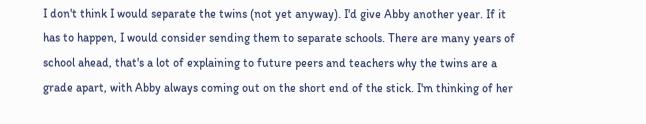I don't think I would separate the twins (not yet anyway). I'd give Abby another year. If it has to happen, I would consider sending them to separate schools. There are many years of school ahead, that's a lot of explaining to future peers and teachers why the twins are a grade apart, with Abby always coming out on the short end of the stick. I'm thinking of her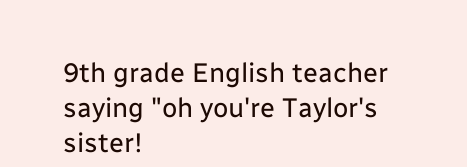9th grade English teacher saying "oh you're Taylor's sister!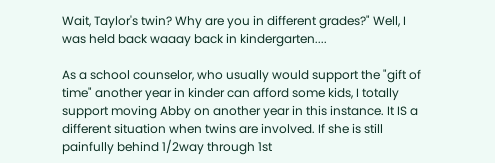Wait, Taylor's twin? Why are you in different grades?" Well, I was held back waaay back in kindergarten....

As a school counselor, who usually would support the "gift of time" another year in kinder can afford some kids, I totally support moving Abby on another year in this instance. It IS a different situation when twins are involved. If she is still painfully behind 1/2way through 1st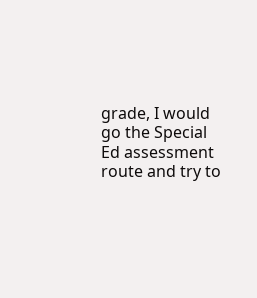grade, I would go the Special Ed assessment route and try to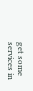get some services in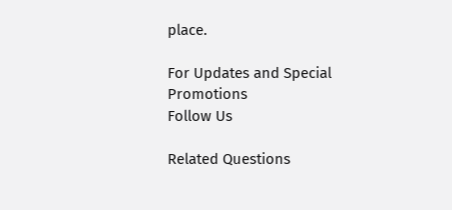place.

For Updates and Special Promotions
Follow Us

Related Questions